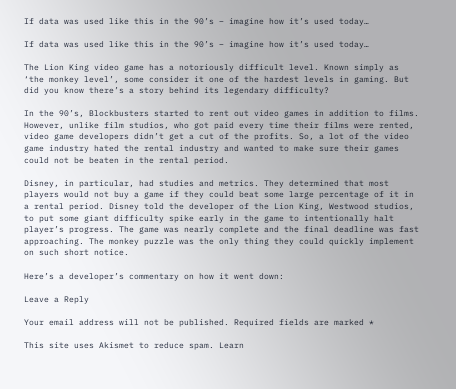If data was used like this in the 90’s – imagine how it’s used today…

If data was used like this in the 90’s – imagine how it’s used today…

The Lion King video game has a notoriously difficult level. Known simply as ‘the monkey level’, some consider it one of the hardest levels in gaming. But did you know there’s a story behind its legendary difficulty?

In the 90’s, Blockbusters started to rent out video games in addition to films. However, unlike film studios, who got paid every time their films were rented, video game developers didn’t get a cut of the profits. So, a lot of the video game industry hated the rental industry and wanted to make sure their games could not be beaten in the rental period.

Disney, in particular, had studies and metrics. They determined that most players would not buy a game if they could beat some large percentage of it in a rental period. Disney told the developer of the Lion King, Westwood studios, to put some giant difficulty spike early in the game to intentionally halt player’s progress. The game was nearly complete and the final deadline was fast approaching. The monkey puzzle was the only thing they could quickly implement on such short notice.

Here’s a developer’s commentary on how it went down:

Leave a Reply

Your email address will not be published. Required fields are marked *

This site uses Akismet to reduce spam. Learn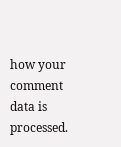how your comment data is processed.